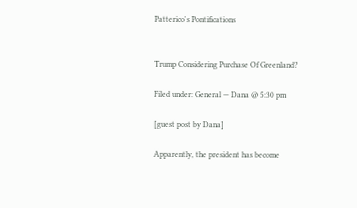Patterico's Pontifications


Trump Considering Purchase Of Greenland?

Filed under: General — Dana @ 5:30 pm

[guest post by Dana]

Apparently, the president has become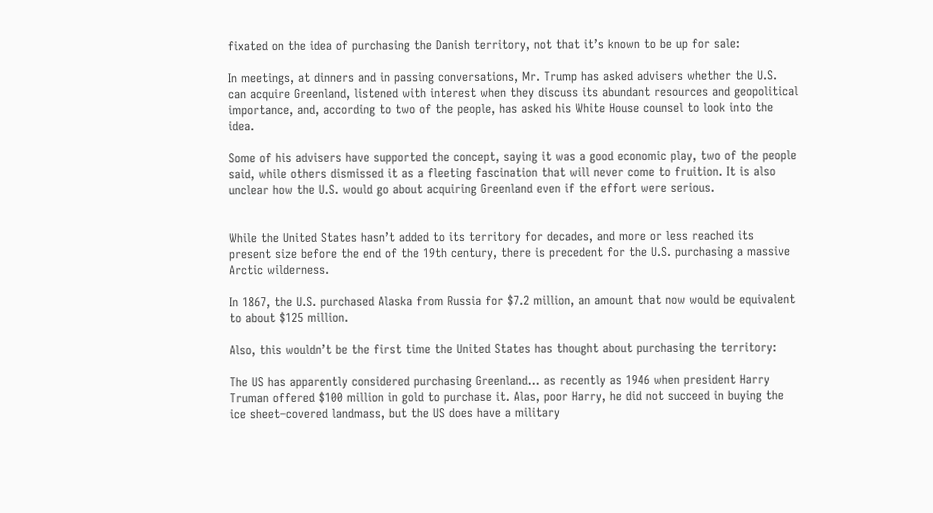fixated on the idea of purchasing the Danish territory, not that it’s known to be up for sale:

In meetings, at dinners and in passing conversations, Mr. Trump has asked advisers whether the U.S. can acquire Greenland, listened with interest when they discuss its abundant resources and geopolitical importance, and, according to two of the people, has asked his White House counsel to look into the idea.

Some of his advisers have supported the concept, saying it was a good economic play, two of the people said, while others dismissed it as a fleeting fascination that will never come to fruition. It is also unclear how the U.S. would go about acquiring Greenland even if the effort were serious.


While the United States hasn’t added to its territory for decades, and more or less reached its present size before the end of the 19th century, there is precedent for the U.S. purchasing a massive Arctic wilderness.

In 1867, the U.S. purchased Alaska from Russia for $7.2 million, an amount that now would be equivalent to about $125 million.

Also, this wouldn’t be the first time the United States has thought about purchasing the territory:

The US has apparently considered purchasing Greenland… as recently as 1946 when president Harry Truman offered $100 million in gold to purchase it. Alas, poor Harry, he did not succeed in buying the ice sheet–covered landmass, but the US does have a military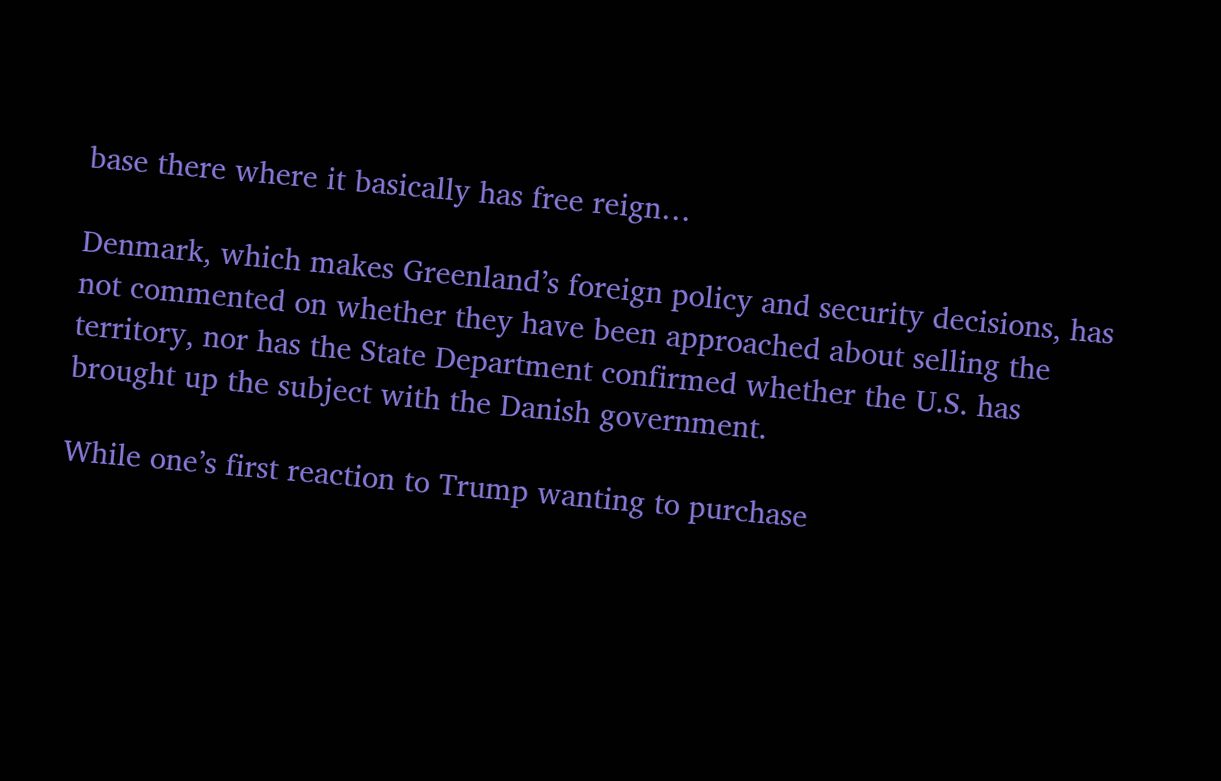base there where it basically has free reign…

Denmark, which makes Greenland’s foreign policy and security decisions, has not commented on whether they have been approached about selling the territory, nor has the State Department confirmed whether the U.S. has brought up the subject with the Danish government.

While one’s first reaction to Trump wanting to purchase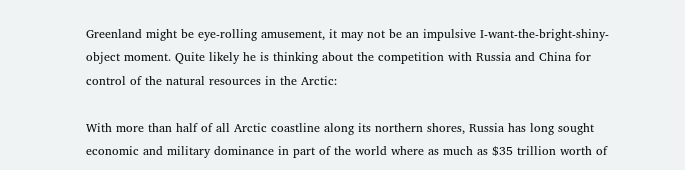Greenland might be eye-rolling amusement, it may not be an impulsive I-want-the-bright-shiny-object moment. Quite likely he is thinking about the competition with Russia and China for control of the natural resources in the Arctic:

With more than half of all Arctic coastline along its northern shores, Russia has long sought economic and military dominance in part of the world where as much as $35 trillion worth of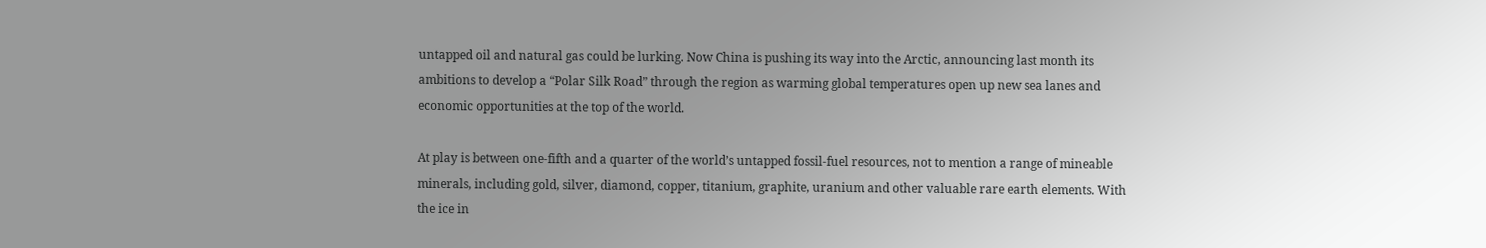untapped oil and natural gas could be lurking. Now China is pushing its way into the Arctic, announcing last month its ambitions to develop a “Polar Silk Road” through the region as warming global temperatures open up new sea lanes and economic opportunities at the top of the world.

At play is between one-fifth and a quarter of the world’s untapped fossil-fuel resources, not to mention a range of mineable minerals, including gold, silver, diamond, copper, titanium, graphite, uranium and other valuable rare earth elements. With the ice in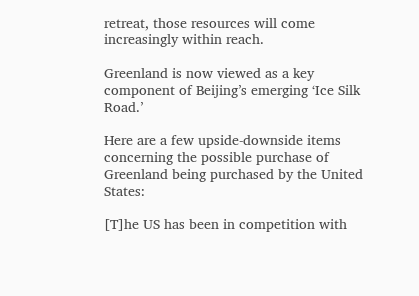retreat, those resources will come increasingly within reach.

Greenland is now viewed as a key component of Beijing’s emerging ‘Ice Silk Road.’

Here are a few upside-downside items concerning the possible purchase of Greenland being purchased by the United States:

[T]he US has been in competition with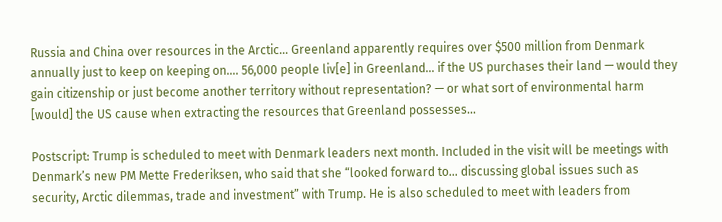Russia and China over resources in the Arctic… Greenland apparently requires over $500 million from Denmark annually just to keep on keeping on…. 56,000 people liv[e] in Greenland… if the US purchases their land — would they gain citizenship or just become another territory without representation? — or what sort of environmental harm [would] the US cause when extracting the resources that Greenland possesses…

Postscript: Trump is scheduled to meet with Denmark leaders next month. Included in the visit will be meetings with Denmark’s new PM Mette Frederiksen, who said that she “looked forward to… discussing global issues such as security, Arctic dilemmas, trade and investment” with Trump. He is also scheduled to meet with leaders from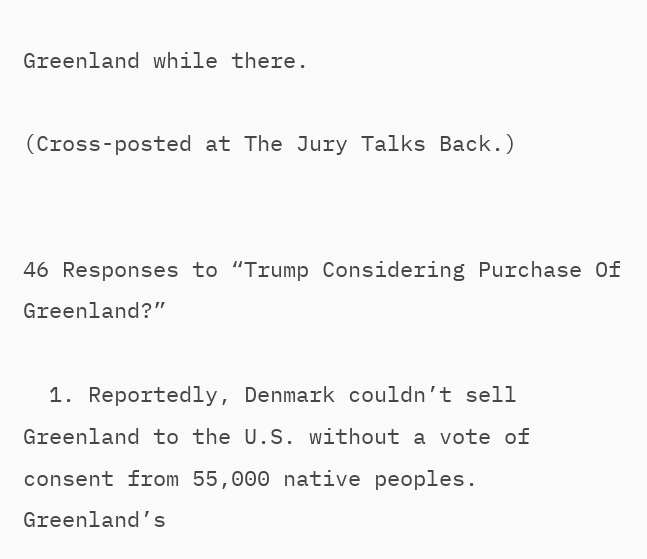Greenland while there.

(Cross-posted at The Jury Talks Back.)


46 Responses to “Trump Considering Purchase Of Greenland?”

  1. Reportedly, Denmark couldn’t sell Greenland to the U.S. without a vote of consent from 55,000 native peoples. Greenland’s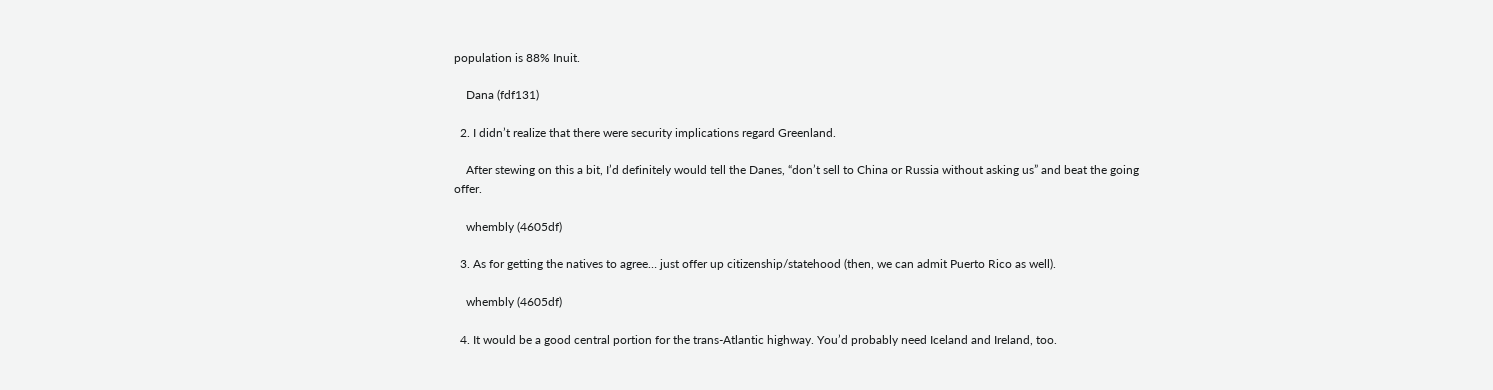population is 88% Inuit.

    Dana (fdf131)

  2. I didn’t realize that there were security implications regard Greenland.

    After stewing on this a bit, I’d definitely would tell the Danes, “don’t sell to China or Russia without asking us” and beat the going offer.

    whembly (4605df)

  3. As for getting the natives to agree… just offer up citizenship/statehood (then, we can admit Puerto Rico as well).

    whembly (4605df)

  4. It would be a good central portion for the trans-Atlantic highway. You’d probably need Iceland and Ireland, too.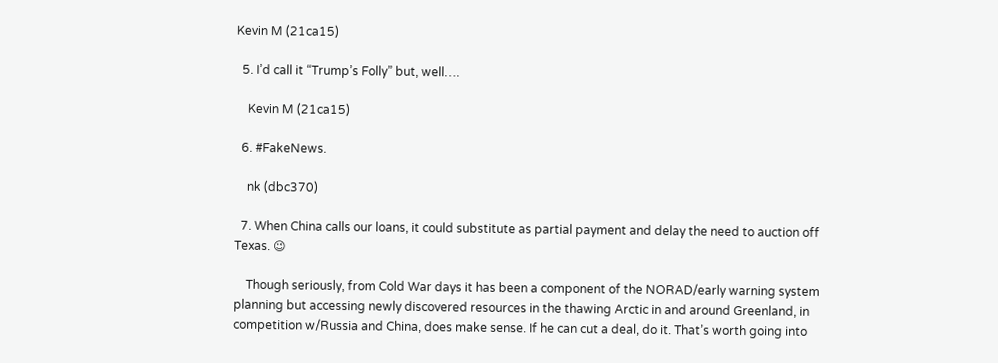Kevin M (21ca15)

  5. I’d call it “Trump’s Folly” but, well….

    Kevin M (21ca15)

  6. #FakeNews.

    nk (dbc370)

  7. When China calls our loans, it could substitute as partial payment and delay the need to auction off Texas. 😉

    Though seriously, from Cold War days it has been a component of the NORAD/early warning system planning but accessing newly discovered resources in the thawing Arctic in and around Greenland, in competition w/Russia and China, does make sense. If he can cut a deal, do it. That’s worth going into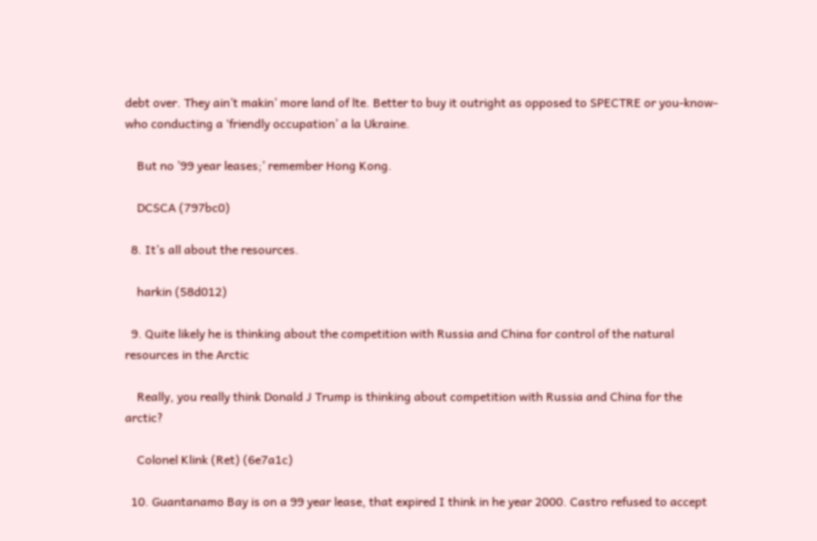debt over. They ain’t makin’ more land of lte. Better to buy it outright as opposed to SPECTRE or you-know-who conducting a ‘friendly occupation’ a la Ukraine.

    But no ’99 year leases;’ remember Hong Kong.

    DCSCA (797bc0)

  8. It’s all about the resources.

    harkin (58d012)

  9. Quite likely he is thinking about the competition with Russia and China for control of the natural resources in the Arctic

    Really, you really think Donald J Trump is thinking about competition with Russia and China for the arctic?

    Colonel Klink (Ret) (6e7a1c)

  10. Guantanamo Bay is on a 99 year lease, that expired I think in he year 2000. Castro refused to accept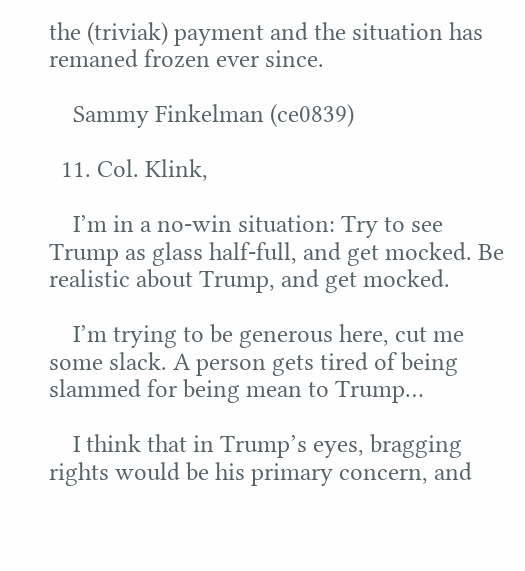the (triviak) payment and the situation has remaned frozen ever since.

    Sammy Finkelman (ce0839)

  11. Col. Klink,

    I’m in a no-win situation: Try to see Trump as glass half-full, and get mocked. Be realistic about Trump, and get mocked.

    I’m trying to be generous here, cut me some slack. A person gets tired of being slammed for being mean to Trump…

    I think that in Trump’s eyes, bragging rights would be his primary concern, and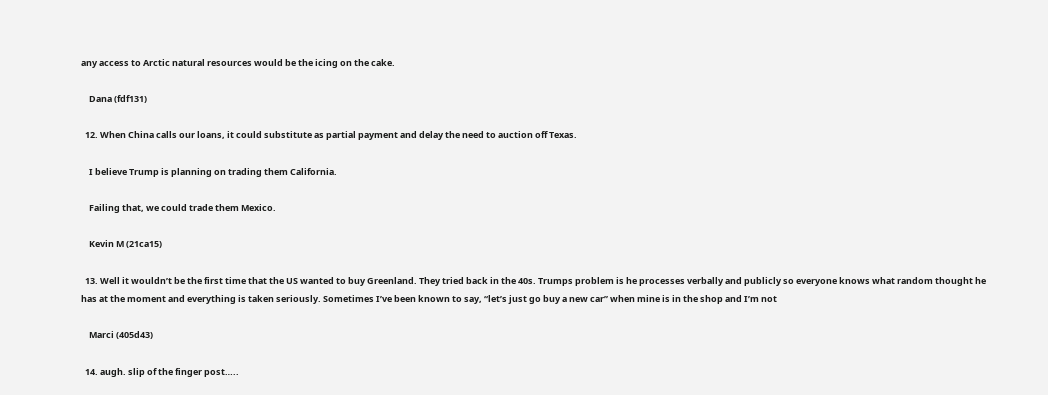any access to Arctic natural resources would be the icing on the cake.

    Dana (fdf131)

  12. When China calls our loans, it could substitute as partial payment and delay the need to auction off Texas.

    I believe Trump is planning on trading them California.

    Failing that, we could trade them Mexico.

    Kevin M (21ca15)

  13. Well it wouldn’t be the first time that the US wanted to buy Greenland. They tried back in the 40s. Trumps problem is he processes verbally and publicly so everyone knows what random thought he has at the moment and everything is taken seriously. Sometimes I’ve been known to say, “let’s just go buy a new car” when mine is in the shop and I’m not

    Marci (405d43)

  14. augh. slip of the finger post…..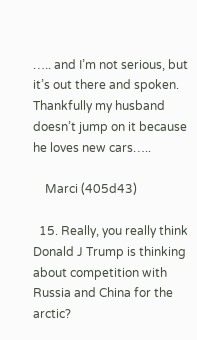….. and I’m not serious, but it’s out there and spoken. Thankfully my husband doesn’t jump on it because he loves new cars…..

    Marci (405d43)

  15. Really, you really think Donald J Trump is thinking about competition with Russia and China for the arctic?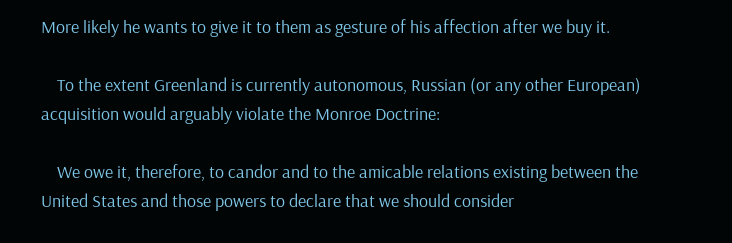More likely he wants to give it to them as gesture of his affection after we buy it.

    To the extent Greenland is currently autonomous, Russian (or any other European) acquisition would arguably violate the Monroe Doctrine:

    We owe it, therefore, to candor and to the amicable relations existing between the United States and those powers to declare that we should consider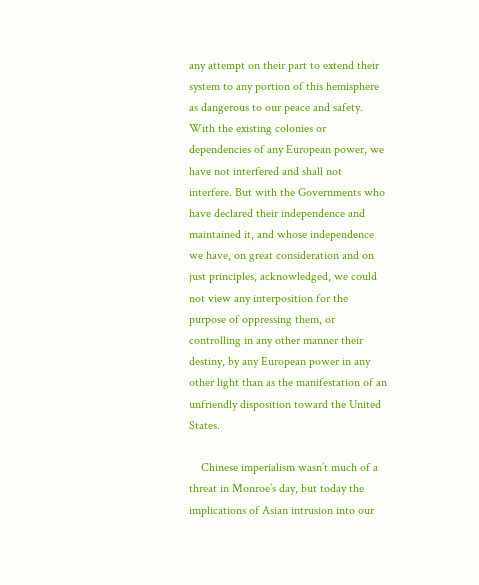any attempt on their part to extend their system to any portion of this hemisphere as dangerous to our peace and safety. With the existing colonies or dependencies of any European power, we have not interfered and shall not interfere. But with the Governments who have declared their independence and maintained it, and whose independence we have, on great consideration and on just principles, acknowledged, we could not view any interposition for the purpose of oppressing them, or controlling in any other manner their destiny, by any European power in any other light than as the manifestation of an unfriendly disposition toward the United States.

    Chinese imperialism wasn’t much of a threat in Monroe’s day, but today the implications of Asian intrusion into our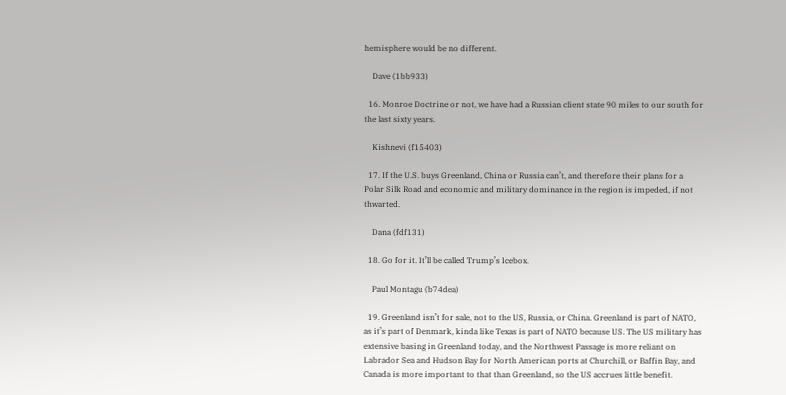hemisphere would be no different.

    Dave (1bb933)

  16. Monroe Doctrine or not, we have had a Russian client state 90 miles to our south for the last sixty years.

    Kishnevi (f15403)

  17. If the U.S. buys Greenland, China or Russia can’t, and therefore their plans for a Polar Silk Road and economic and military dominance in the region is impeded, if not thwarted.

    Dana (fdf131)

  18. Go for it. It’ll be called Trump’s Icebox.

    Paul Montagu (b74dea)

  19. Greenland isn’t for sale, not to the US, Russia, or China. Greenland is part of NATO, as it’s part of Denmark, kinda like Texas is part of NATO because US. The US military has extensive basing in Greenland today, and the Northwest Passage is more reliant on Labrador Sea and Hudson Bay for North American ports at Churchill, or Baffin Bay, and Canada is more important to that than Greenland, so the US accrues little benefit.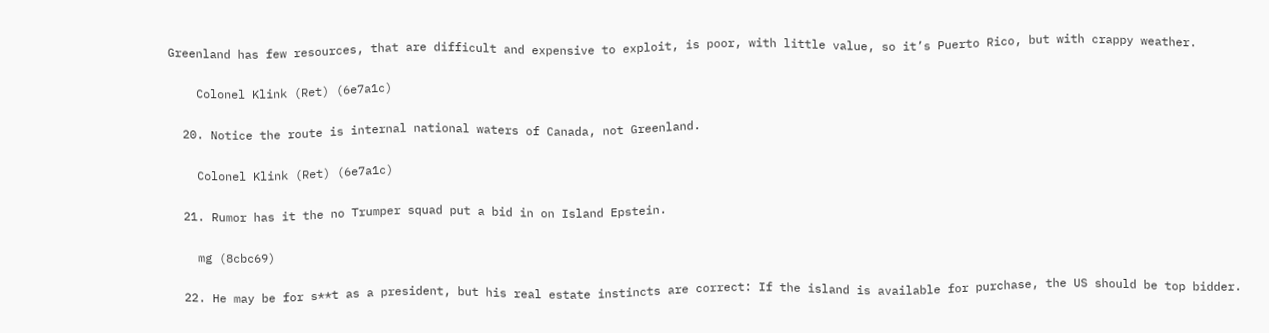Greenland has few resources, that are difficult and expensive to exploit, is poor, with little value, so it’s Puerto Rico, but with crappy weather.

    Colonel Klink (Ret) (6e7a1c)

  20. Notice the route is internal national waters of Canada, not Greenland.

    Colonel Klink (Ret) (6e7a1c)

  21. Rumor has it the no Trumper squad put a bid in on Island Epstein.

    mg (8cbc69)

  22. He may be for s**t as a president, but his real estate instincts are correct: If the island is available for purchase, the US should be top bidder.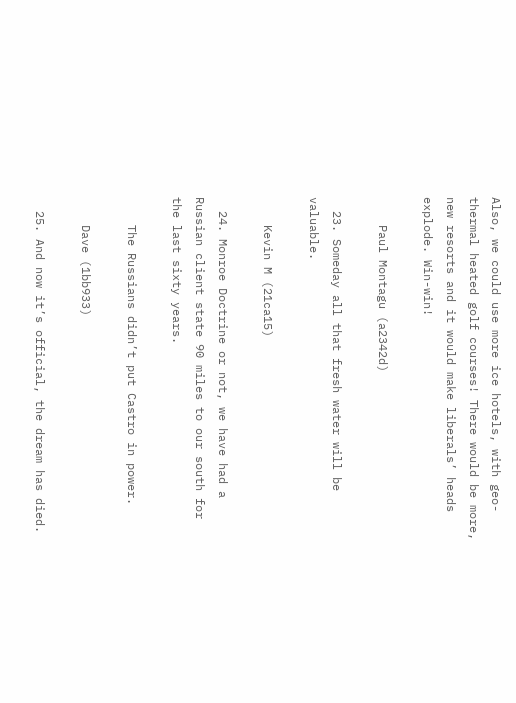Also, we could use more ice hotels, with geo-thermal heated golf courses! There would be more, new resorts and it would make liberals’ heads explode. Win-win!

    Paul Montagu (a2342d)

  23. Someday all that fresh water will be valuable.

    Kevin M (21ca15)

  24. Monroe Doctrine or not, we have had a Russian client state 90 miles to our south for the last sixty years.

    The Russians didn’t put Castro in power.

    Dave (1bb933)

  25. And now it’s official, the dream has died.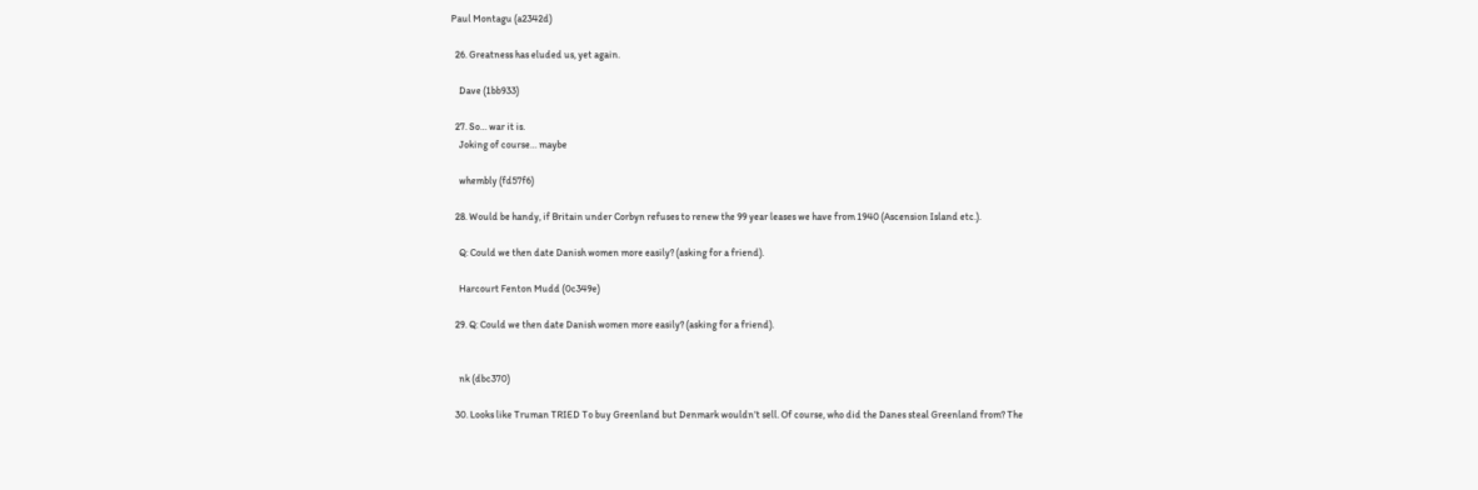Paul Montagu (a2342d)

  26. Greatness has eluded us, yet again.

    Dave (1bb933)

  27. So… war it is.
    Joking of course… maybe

    whembly (fd57f6)

  28. Would be handy, if Britain under Corbyn refuses to renew the 99 year leases we have from 1940 (Ascension Island etc.).

    Q: Could we then date Danish women more easily? (asking for a friend).

    Harcourt Fenton Mudd (0c349e)

  29. Q: Could we then date Danish women more easily? (asking for a friend).


    nk (dbc370)

  30. Looks like Truman TRIED To buy Greenland but Denmark wouldn’t sell. Of course, who did the Danes steal Greenland from? The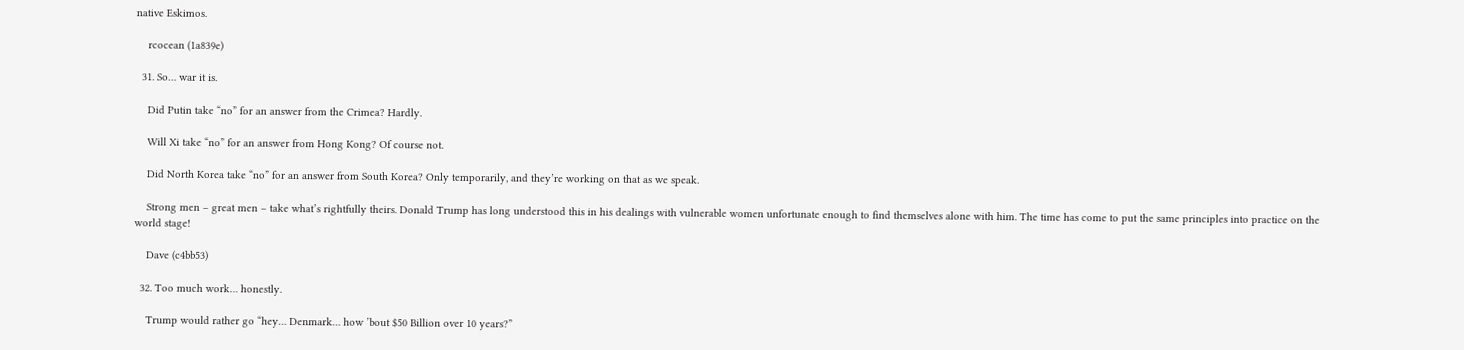native Eskimos.

    rcocean (1a839e)

  31. So… war it is.

    Did Putin take “no” for an answer from the Crimea? Hardly.

    Will Xi take “no” for an answer from Hong Kong? Of course not.

    Did North Korea take “no” for an answer from South Korea? Only temporarily, and they’re working on that as we speak.

    Strong men – great men – take what’s rightfully theirs. Donald Trump has long understood this in his dealings with vulnerable women unfortunate enough to find themselves alone with him. The time has come to put the same principles into practice on the world stage!

    Dave (c4bb53)

  32. Too much work… honestly.

    Trump would rather go “hey… Denmark… how ’bout $50 Billion over 10 years?”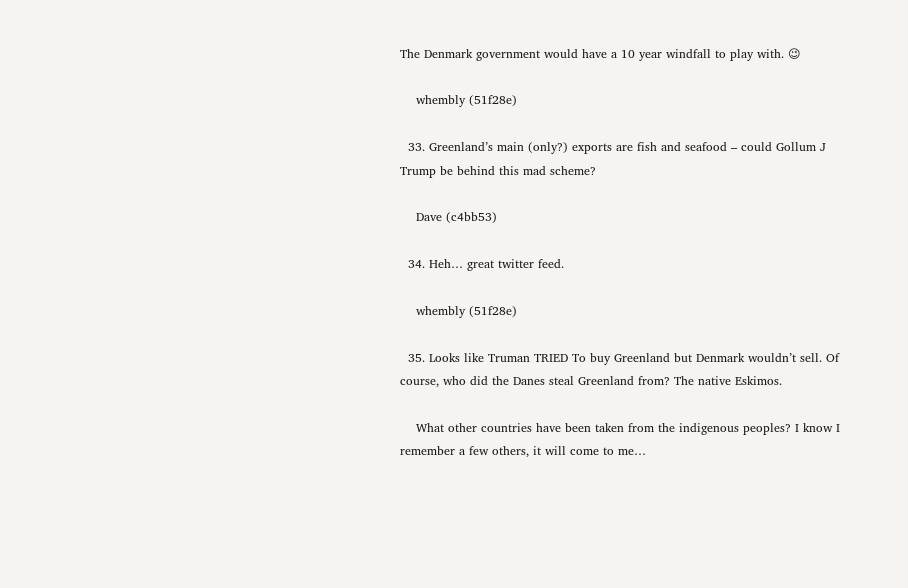The Denmark government would have a 10 year windfall to play with. 😉

    whembly (51f28e)

  33. Greenland’s main (only?) exports are fish and seafood – could Gollum J Trump be behind this mad scheme?

    Dave (c4bb53)

  34. Heh… great twitter feed.

    whembly (51f28e)

  35. Looks like Truman TRIED To buy Greenland but Denmark wouldn’t sell. Of course, who did the Danes steal Greenland from? The native Eskimos.

    What other countries have been taken from the indigenous peoples? I know I remember a few others, it will come to me…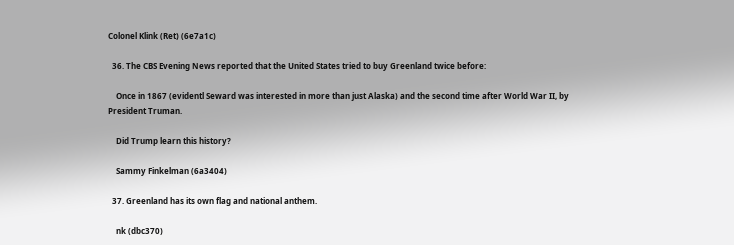Colonel Klink (Ret) (6e7a1c)

  36. The CBS Evening News reported that the United States tried to buy Greenland twice before:

    Once in 1867 (evidentl Seward was interested in more than just Alaska) and the second time after World War II, by President Truman.

    Did Trump learn this history?

    Sammy Finkelman (6a3404)

  37. Greenland has its own flag and national anthem.

    nk (dbc370)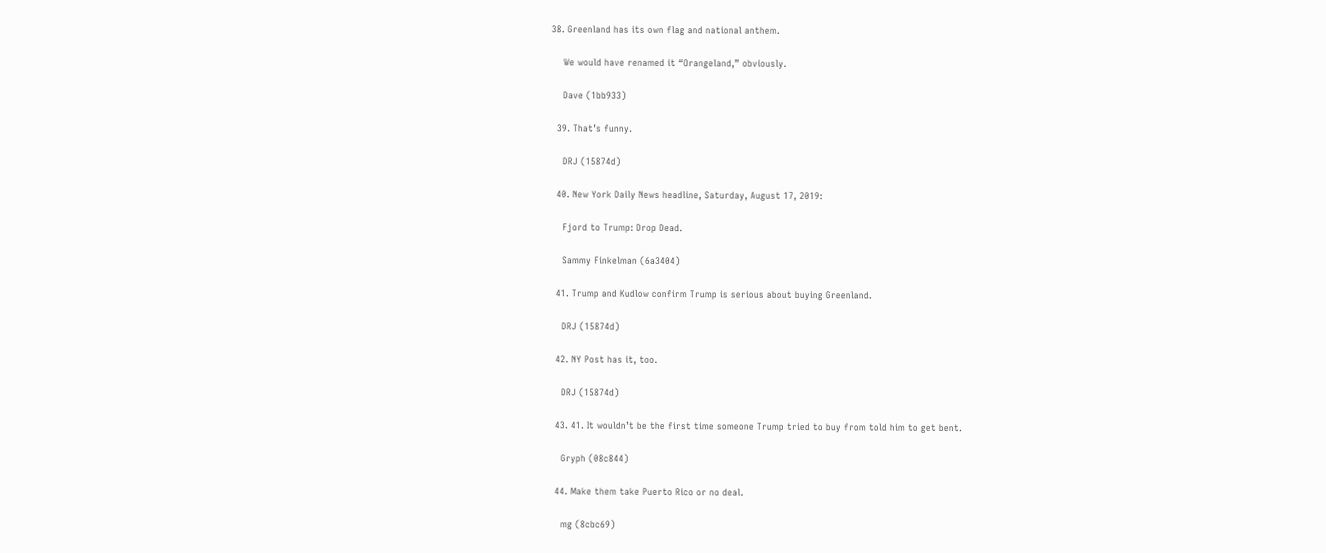38. Greenland has its own flag and national anthem.

    We would have renamed it “Orangeland,” obviously.

    Dave (1bb933)

  39. That’s funny.

    DRJ (15874d)

  40. New York Daily News headline, Saturday, August 17, 2019:

    Fjord to Trump: Drop Dead.

    Sammy Finkelman (6a3404)

  41. Trump and Kudlow confirm Trump is serious about buying Greenland.

    DRJ (15874d)

  42. NY Post has it, too.

    DRJ (15874d)

  43. 41. It wouldn’t be the first time someone Trump tried to buy from told him to get bent.

    Gryph (08c844)

  44. Make them take Puerto Rico or no deal.

    mg (8cbc69)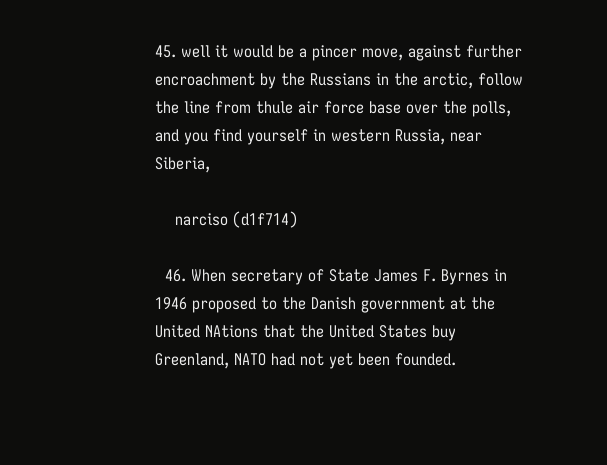45. well it would be a pincer move, against further encroachment by the Russians in the arctic, follow the line from thule air force base over the polls, and you find yourself in western Russia, near Siberia,

    narciso (d1f714)

  46. When secretary of State James F. Byrnes in 1946 proposed to the Danish government at the United NAtions that the United States buy Greenland, NATO had not yet been founded.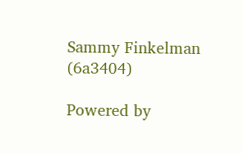Sammy Finkelman (6a3404)

Powered by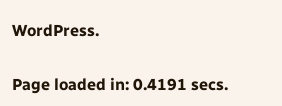WordPress.

Page loaded in: 0.4191 secs.